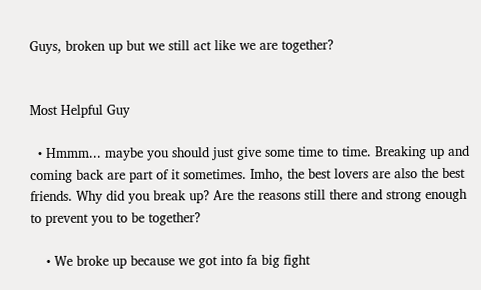Guys, broken up but we still act like we are together?


Most Helpful Guy

  • Hmmm... maybe you should just give some time to time. Breaking up and coming back are part of it sometimes. Imho, the best lovers are also the best friends. Why did you break up? Are the reasons still there and strong enough to prevent you to be together?

    • We broke up because we got into fa big fight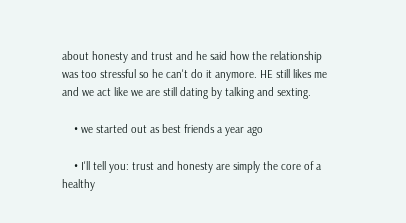about honesty and trust and he said how the relationship was too stressful so he can't do it anymore. HE still likes me and we act like we are still dating by talking and sexting.

    • we started out as best friends a year ago

    • I'll tell you: trust and honesty are simply the core of a healthy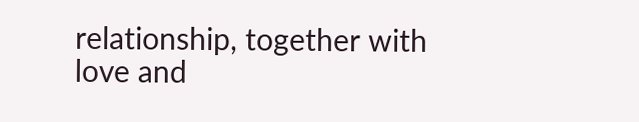relationship, together with love and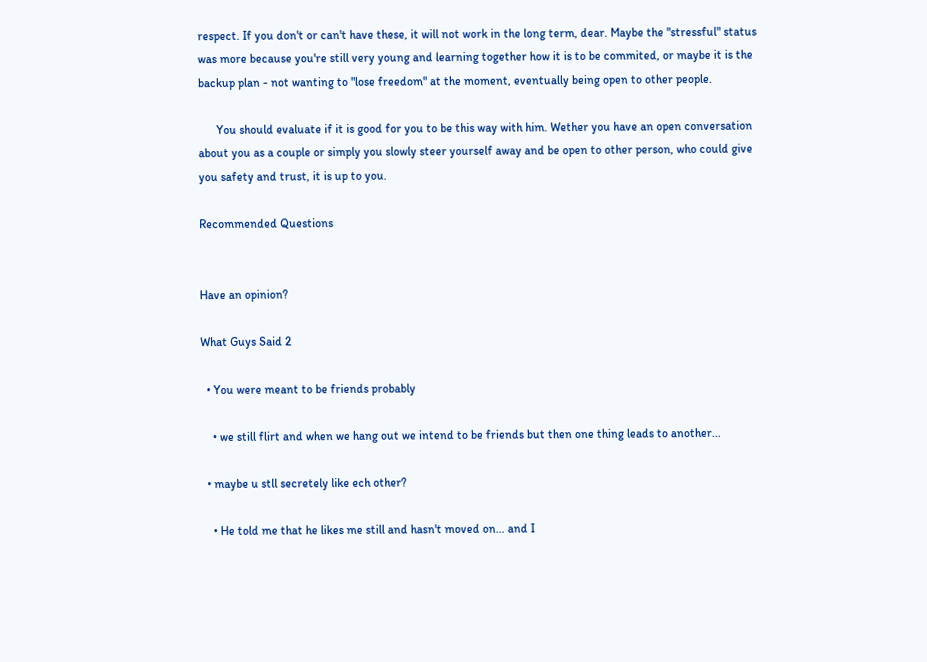respect. If you don't or can't have these, it will not work in the long term, dear. Maybe the "stressful" status was more because you're still very young and learning together how it is to be commited, or maybe it is the backup plan - not wanting to "lose freedom" at the moment, eventually being open to other people.

      You should evaluate if it is good for you to be this way with him. Wether you have an open conversation about you as a couple or simply you slowly steer yourself away and be open to other person, who could give you safety and trust, it is up to you.

Recommended Questions


Have an opinion?

What Guys Said 2

  • You were meant to be friends probably

    • we still flirt and when we hang out we intend to be friends but then one thing leads to another...

  • maybe u stll secretely like ech other?

    • He told me that he likes me still and hasn't moved on... and I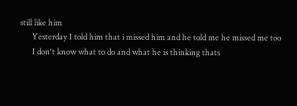still like him
      Yesterday I told him that i missed him and he told me he missed me too
      I don't know what to do and what he is thinking thats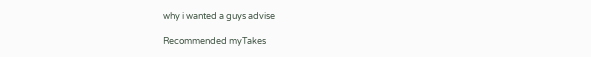why i wanted a guys advise

Recommended myTakes